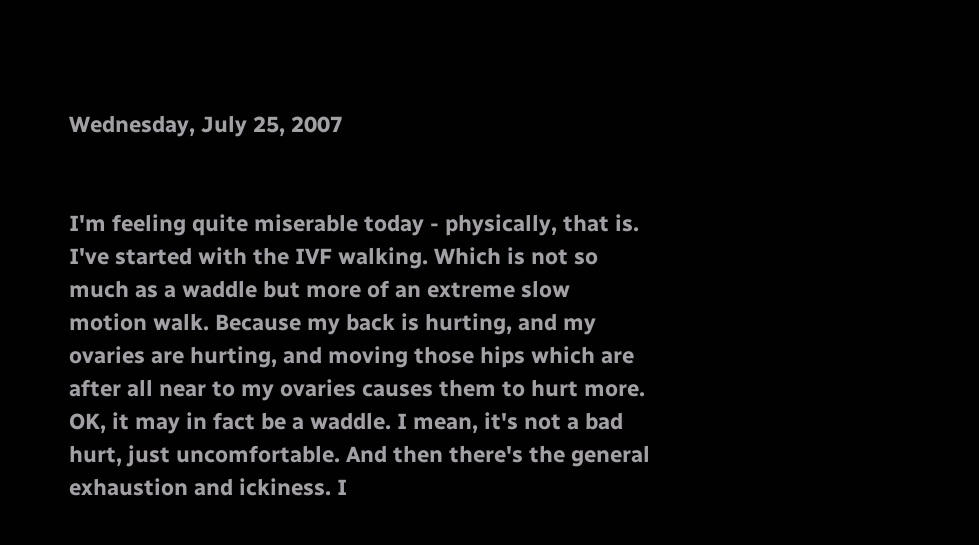Wednesday, July 25, 2007


I'm feeling quite miserable today - physically, that is. I've started with the IVF walking. Which is not so much as a waddle but more of an extreme slow motion walk. Because my back is hurting, and my ovaries are hurting, and moving those hips which are after all near to my ovaries causes them to hurt more. OK, it may in fact be a waddle. I mean, it's not a bad hurt, just uncomfortable. And then there's the general exhaustion and ickiness. I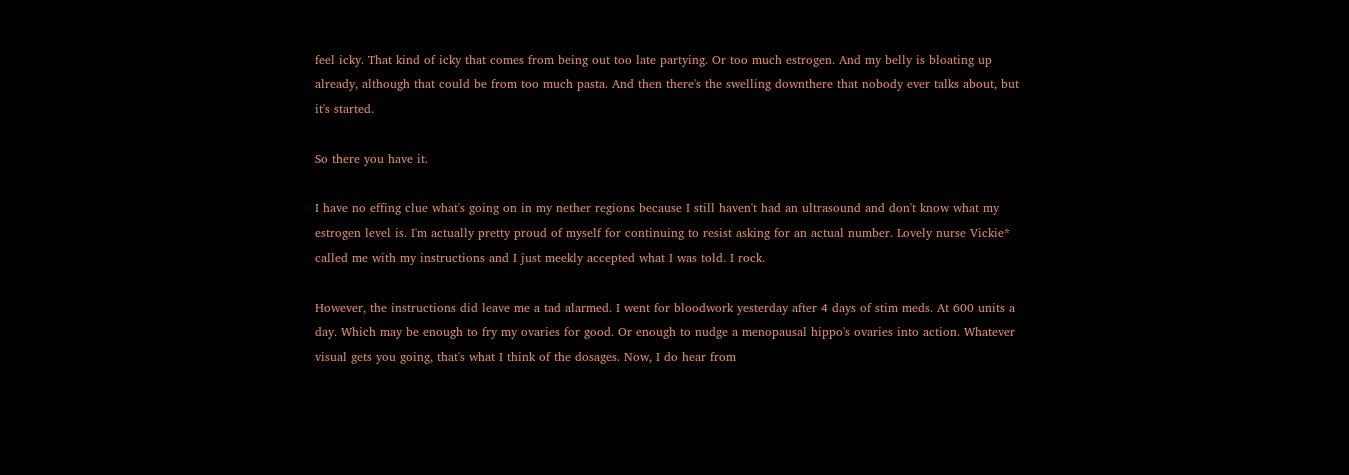feel icky. That kind of icky that comes from being out too late partying. Or too much estrogen. And my belly is bloating up already, although that could be from too much pasta. And then there's the swelling downthere that nobody ever talks about, but it's started.

So there you have it.

I have no effing clue what's going on in my nether regions because I still haven't had an ultrasound and don't know what my estrogen level is. I'm actually pretty proud of myself for continuing to resist asking for an actual number. Lovely nurse Vickie* called me with my instructions and I just meekly accepted what I was told. I rock.

However, the instructions did leave me a tad alarmed. I went for bloodwork yesterday after 4 days of stim meds. At 600 units a day. Which may be enough to fry my ovaries for good. Or enough to nudge a menopausal hippo's ovaries into action. Whatever visual gets you going, that's what I think of the dosages. Now, I do hear from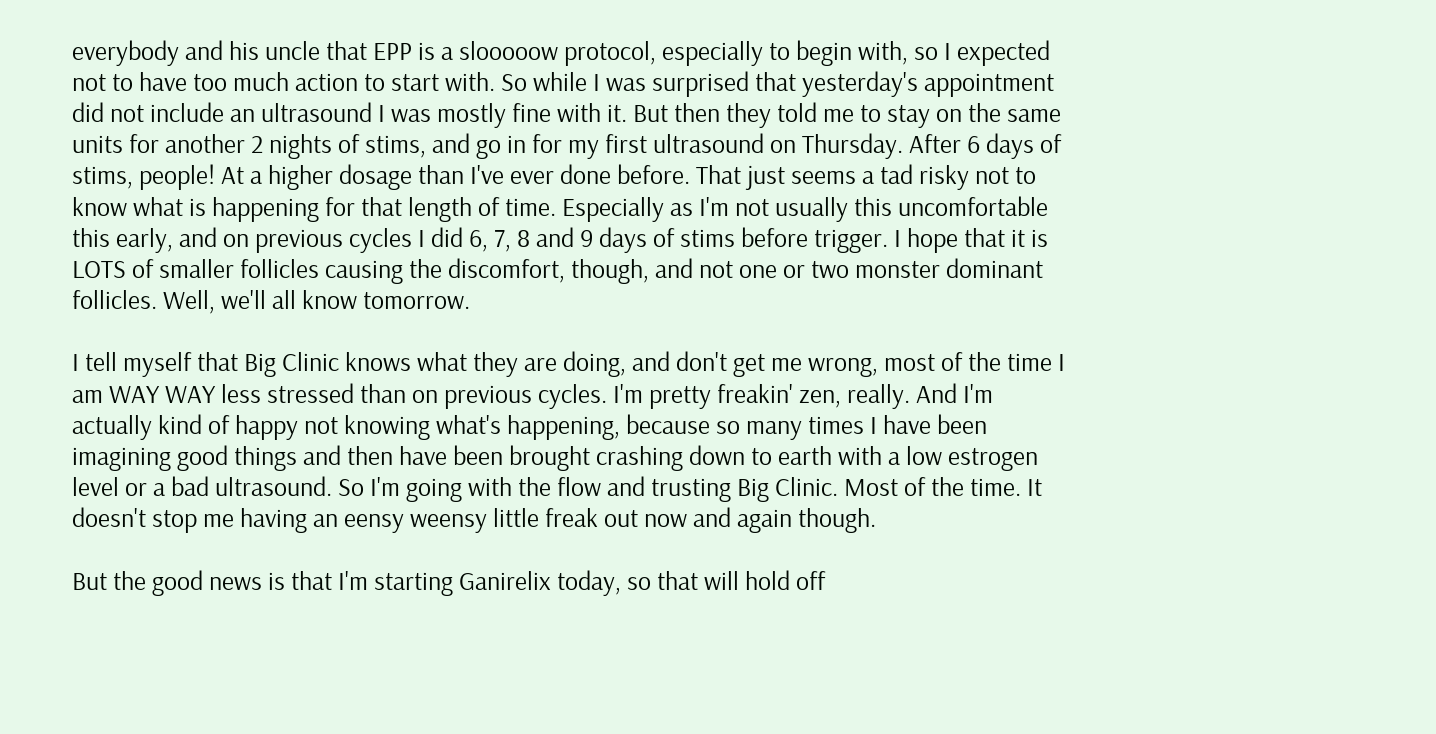everybody and his uncle that EPP is a slooooow protocol, especially to begin with, so I expected not to have too much action to start with. So while I was surprised that yesterday's appointment did not include an ultrasound I was mostly fine with it. But then they told me to stay on the same units for another 2 nights of stims, and go in for my first ultrasound on Thursday. After 6 days of stims, people! At a higher dosage than I've ever done before. That just seems a tad risky not to know what is happening for that length of time. Especially as I'm not usually this uncomfortable this early, and on previous cycles I did 6, 7, 8 and 9 days of stims before trigger. I hope that it is LOTS of smaller follicles causing the discomfort, though, and not one or two monster dominant follicles. Well, we'll all know tomorrow.

I tell myself that Big Clinic knows what they are doing, and don't get me wrong, most of the time I am WAY WAY less stressed than on previous cycles. I'm pretty freakin' zen, really. And I'm actually kind of happy not knowing what's happening, because so many times I have been imagining good things and then have been brought crashing down to earth with a low estrogen level or a bad ultrasound. So I'm going with the flow and trusting Big Clinic. Most of the time. It doesn't stop me having an eensy weensy little freak out now and again though.

But the good news is that I'm starting Ganirelix today, so that will hold off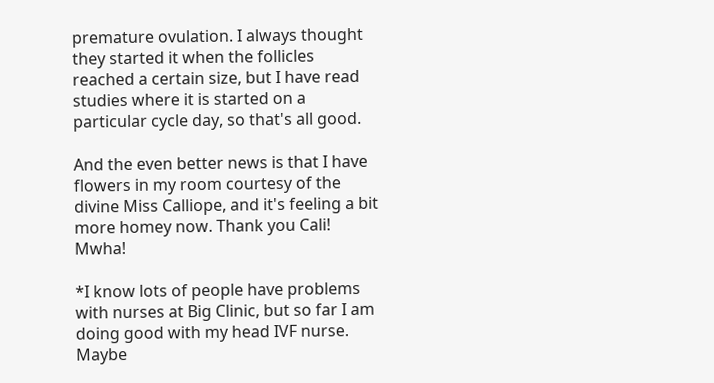premature ovulation. I always thought they started it when the follicles reached a certain size, but I have read studies where it is started on a particular cycle day, so that's all good.

And the even better news is that I have flowers in my room courtesy of the divine Miss Calliope, and it's feeling a bit more homey now. Thank you Cali! Mwha!

*I know lots of people have problems with nurses at Big Clinic, but so far I am doing good with my head IVF nurse. Maybe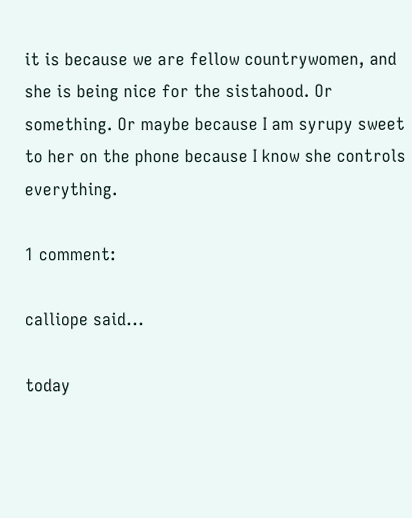it is because we are fellow countrywomen, and she is being nice for the sistahood. Or something. Or maybe because I am syrupy sweet to her on the phone because I know she controls everything.

1 comment:

calliope said...

today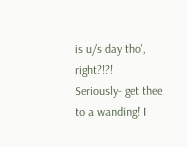is u/s day tho', right?!?!
Seriously- get thee to a wanding! I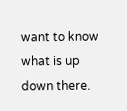want to know what is up down there.